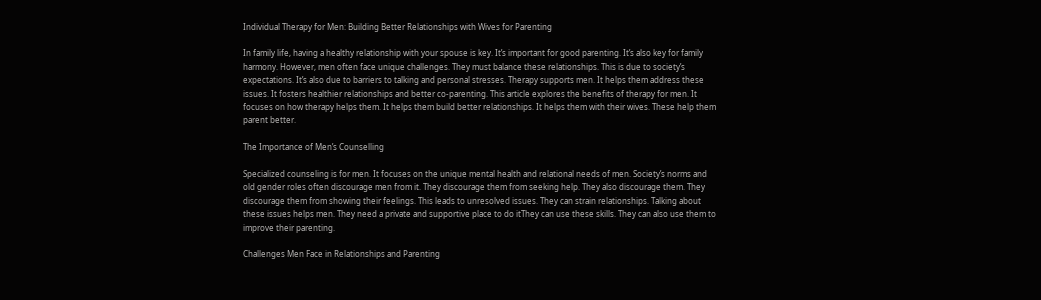Individual Therapy for Men: Building Better Relationships with Wives for Parenting

In family life, having a healthy relationship with your spouse is key. It’s important for good parenting. It’s also key for family harmony. However, men often face unique challenges. They must balance these relationships. This is due to society’s expectations. It’s also due to barriers to talking and personal stresses. Therapy supports men. It helps them address these issues. It fosters healthier relationships and better co-parenting. This article explores the benefits of therapy for men. It focuses on how therapy helps them. It helps them build better relationships. It helps them with their wives. These help them parent better.

The Importance of Men’s Counselling

Specialized counseling is for men. It focuses on the unique mental health and relational needs of men. Society’s norms and old gender roles often discourage men from it. They discourage them from seeking help. They also discourage them. They discourage them from showing their feelings. This leads to unresolved issues. They can strain relationships. Talking about these issues helps men. They need a private and supportive place to do itThey can use these skills. They can also use them to improve their parenting.

Challenges Men Face in Relationships and Parenting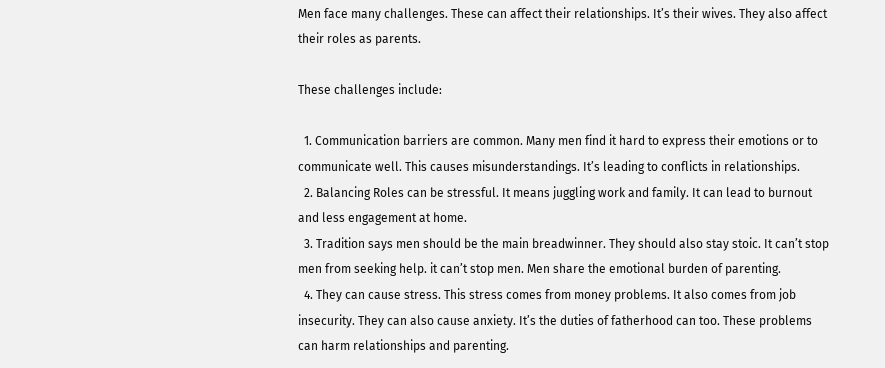Men face many challenges. These can affect their relationships. It’s their wives. They also affect their roles as parents.

These challenges include:

  1. Communication barriers are common. Many men find it hard to express their emotions or to communicate well. This causes misunderstandings. It’s leading to conflicts in relationships.
  2. Balancing Roles can be stressful. It means juggling work and family. It can lead to burnout and less engagement at home.
  3. Tradition says men should be the main breadwinner. They should also stay stoic. It can’t stop men from seeking help. it can’t stop men. Men share the emotional burden of parenting.
  4. They can cause stress. This stress comes from money problems. It also comes from job insecurity. They can also cause anxiety. It’s the duties of fatherhood can too. These problems can harm relationships and parenting.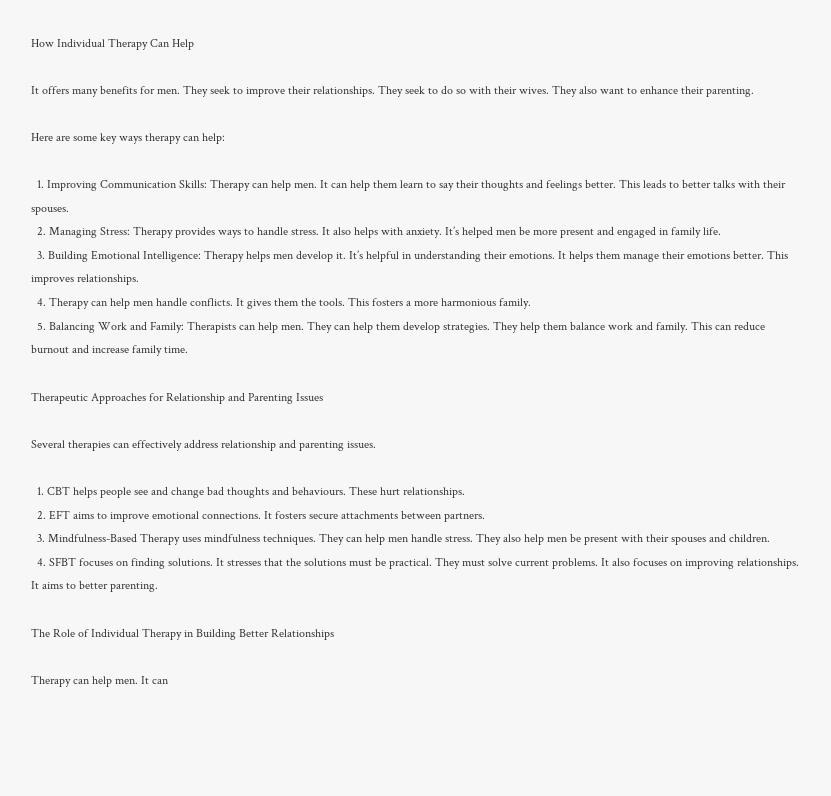How Individual Therapy Can Help

It offers many benefits for men. They seek to improve their relationships. They seek to do so with their wives. They also want to enhance their parenting.

Here are some key ways therapy can help:

  1. Improving Communication Skills: Therapy can help men. It can help them learn to say their thoughts and feelings better. This leads to better talks with their spouses.
  2. Managing Stress: Therapy provides ways to handle stress. It also helps with anxiety. It’s helped men be more present and engaged in family life.
  3. Building Emotional Intelligence: Therapy helps men develop it. It’s helpful in understanding their emotions. It helps them manage their emotions better. This improves relationships.
  4. Therapy can help men handle conflicts. It gives them the tools. This fosters a more harmonious family.
  5. Balancing Work and Family: Therapists can help men. They can help them develop strategies. They help them balance work and family. This can reduce burnout and increase family time.

Therapeutic Approaches for Relationship and Parenting Issues

Several therapies can effectively address relationship and parenting issues.

  1. CBT helps people see and change bad thoughts and behaviours. These hurt relationships.
  2. EFT aims to improve emotional connections. It fosters secure attachments between partners.
  3. Mindfulness-Based Therapy uses mindfulness techniques. They can help men handle stress. They also help men be present with their spouses and children.
  4. SFBT focuses on finding solutions. It stresses that the solutions must be practical. They must solve current problems. It also focuses on improving relationships. It aims to better parenting.

The Role of Individual Therapy in Building Better Relationships

Therapy can help men. It can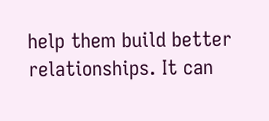help them build better relationships. It can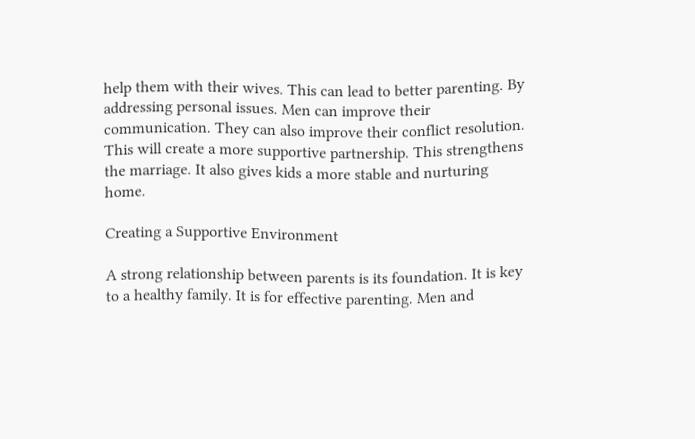help them with their wives. This can lead to better parenting. By addressing personal issues. Men can improve their communication. They can also improve their conflict resolution. This will create a more supportive partnership. This strengthens the marriage. It also gives kids a more stable and nurturing home.

Creating a Supportive Environment

A strong relationship between parents is its foundation. It is key to a healthy family. It is for effective parenting. Men and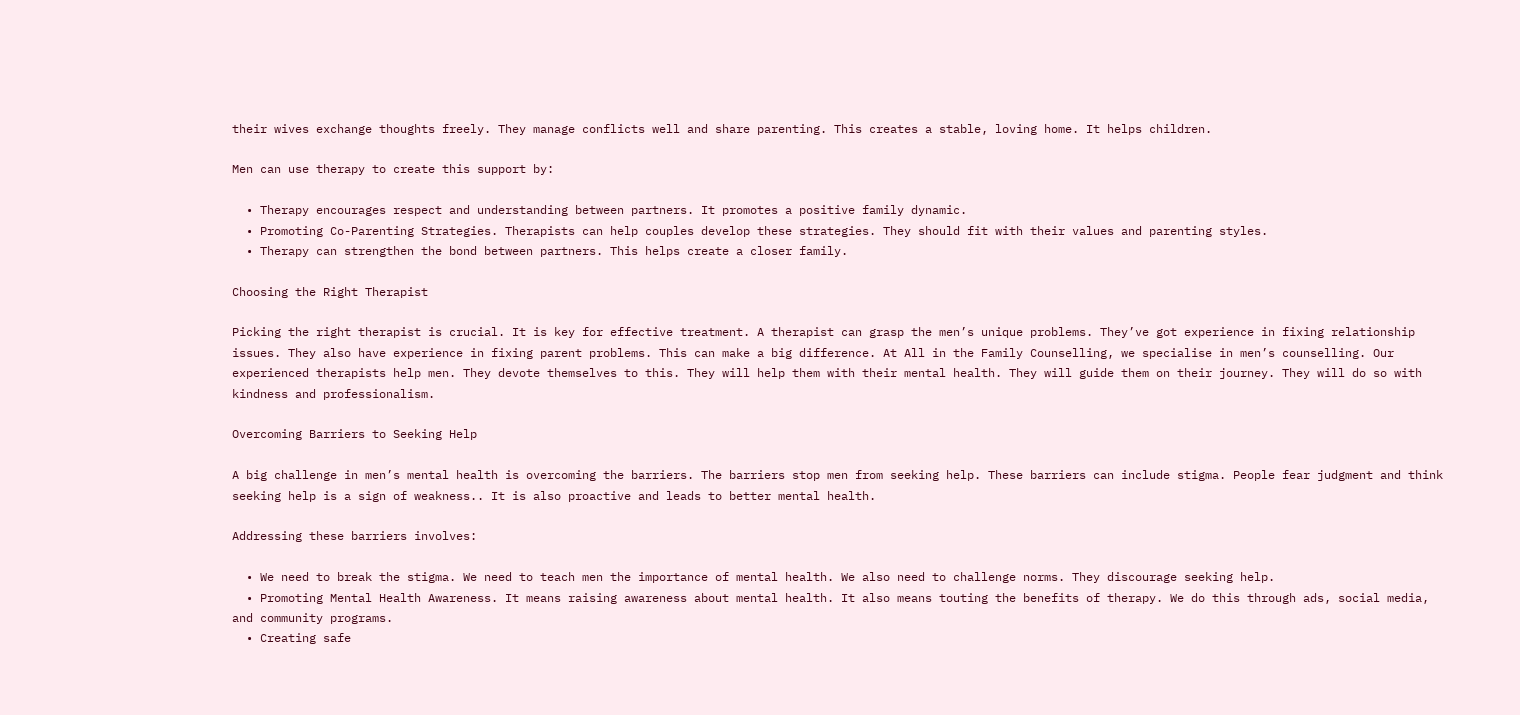their wives exchange thoughts freely. They manage conflicts well and share parenting. This creates a stable, loving home. It helps children.

Men can use therapy to create this support by:

  • Therapy encourages respect and understanding between partners. It promotes a positive family dynamic.
  • Promoting Co-Parenting Strategies. Therapists can help couples develop these strategies. They should fit with their values and parenting styles.
  • Therapy can strengthen the bond between partners. This helps create a closer family.

Choosing the Right Therapist

Picking the right therapist is crucial. It is key for effective treatment. A therapist can grasp the men’s unique problems. They’ve got experience in fixing relationship issues. They also have experience in fixing parent problems. This can make a big difference. At All in the Family Counselling, we specialise in men’s counselling. Our experienced therapists help men. They devote themselves to this. They will help them with their mental health. They will guide them on their journey. They will do so with kindness and professionalism.

Overcoming Barriers to Seeking Help

A big challenge in men’s mental health is overcoming the barriers. The barriers stop men from seeking help. These barriers can include stigma. People fear judgment and think seeking help is a sign of weakness.. It is also proactive and leads to better mental health.

Addressing these barriers involves:

  • We need to break the stigma. We need to teach men the importance of mental health. We also need to challenge norms. They discourage seeking help.
  • Promoting Mental Health Awareness. It means raising awareness about mental health. It also means touting the benefits of therapy. We do this through ads, social media, and community programs.
  • Creating safe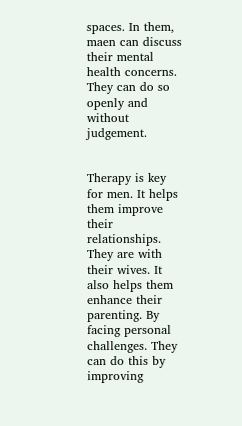spaces. In them, maen can discuss their mental health concerns. They can do so openly and without judgement.


Therapy is key for men. It helps them improve their relationships. They are with their wives. It also helps them enhance their parenting. By facing personal challenges. They can do this by improving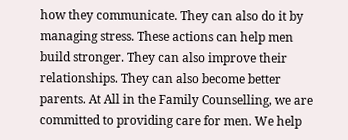how they communicate. They can also do it by managing stress. These actions can help men build stronger. They can also improve their relationships. They can also become better parents. At All in the Family Counselling, we are committed to providing care for men. We help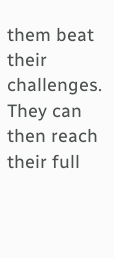them beat their challenges. They can then reach their full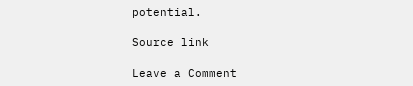potential.

Source link

Leave a Comment